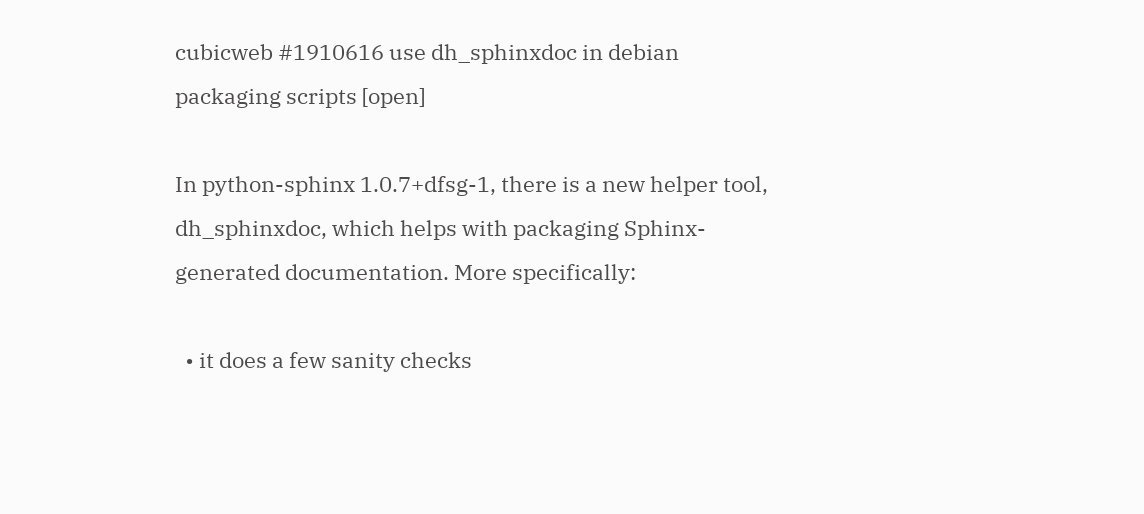cubicweb #1910616 use dh_sphinxdoc in debian packaging scripts [open]

In python-sphinx 1.0.7+dfsg-1, there is a new helper tool, dh_sphinxdoc, which helps with packaging Sphinx-generated documentation. More specifically:

  • it does a few sanity checks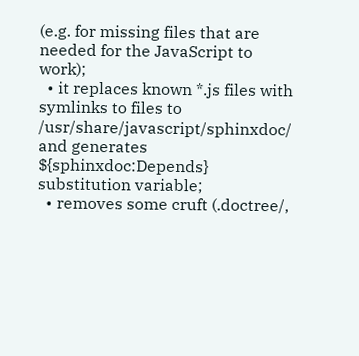(e.g. for missing files that are needed for the JavaScript to work);
  • it replaces known *.js files with symlinks to files to /usr/share/javascript/sphinxdoc/ and generates ${sphinxdoc:Depends} substitution variable;
  • removes some cruft (.doctree/,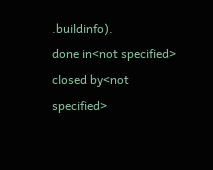.buildinfo).
done in<not specified>
closed by<not specified>